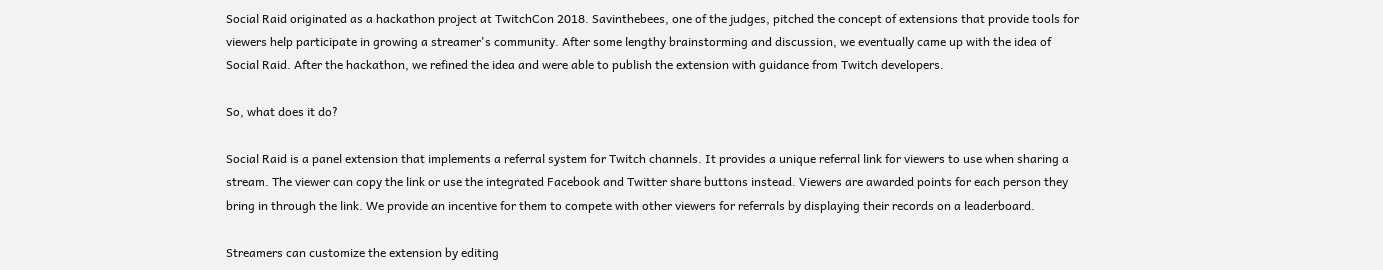Social Raid originated as a hackathon project at TwitchCon 2018. Savinthebees, one of the judges, pitched the concept of extensions that provide tools for viewers help participate in growing a streamer's community. After some lengthy brainstorming and discussion, we eventually came up with the idea of Social Raid. After the hackathon, we refined the idea and were able to publish the extension with guidance from Twitch developers.

So, what does it do?

Social Raid is a panel extension that implements a referral system for Twitch channels. It provides a unique referral link for viewers to use when sharing a stream. The viewer can copy the link or use the integrated Facebook and Twitter share buttons instead. Viewers are awarded points for each person they bring in through the link. We provide an incentive for them to compete with other viewers for referrals by displaying their records on a leaderboard.

Streamers can customize the extension by editing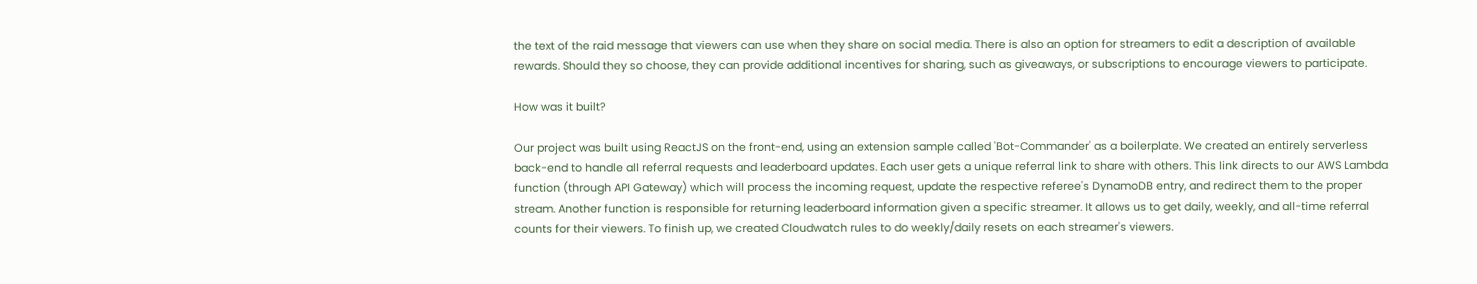the text of the raid message that viewers can use when they share on social media. There is also an option for streamers to edit a description of available rewards. Should they so choose, they can provide additional incentives for sharing, such as giveaways, or subscriptions to encourage viewers to participate.

How was it built?

Our project was built using ReactJS on the front-end, using an extension sample called 'Bot-Commander' as a boilerplate. We created an entirely serverless back-end to handle all referral requests and leaderboard updates. Each user gets a unique referral link to share with others. This link directs to our AWS Lambda function (through API Gateway) which will process the incoming request, update the respective referee's DynamoDB entry, and redirect them to the proper stream. Another function is responsible for returning leaderboard information given a specific streamer. It allows us to get daily, weekly, and all-time referral counts for their viewers. To finish up, we created Cloudwatch rules to do weekly/daily resets on each streamer's viewers.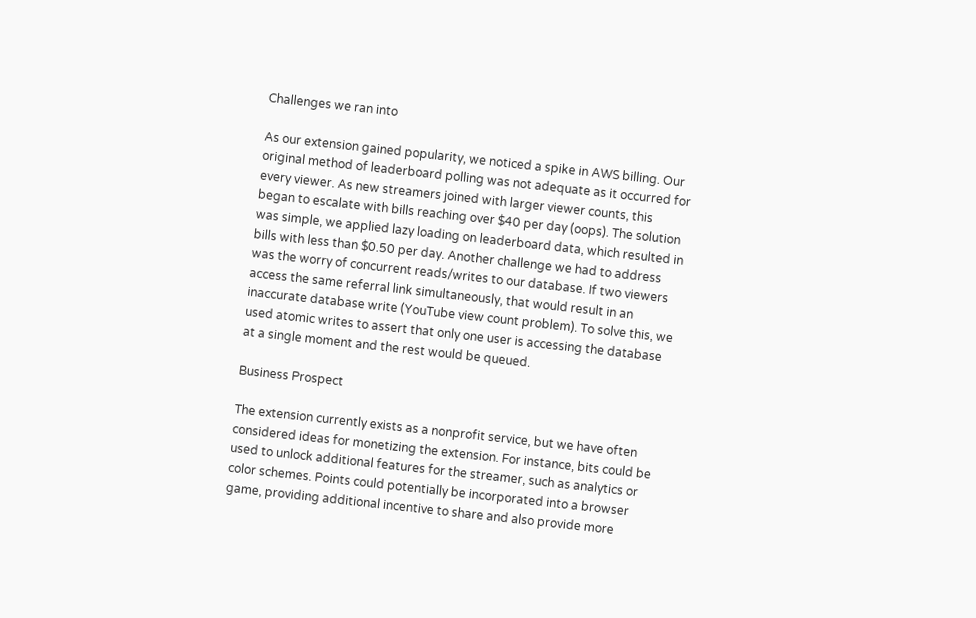Challenges we ran into

As our extension gained popularity, we noticed a spike in AWS billing. Our original method of leaderboard polling was not adequate as it occurred for every viewer. As new streamers joined with larger viewer counts, this began to escalate with bills reaching over $40 per day (oops). The solution was simple, we applied lazy loading on leaderboard data, which resulted in bills with less than $0.50 per day. Another challenge we had to address was the worry of concurrent reads/writes to our database. If two viewers access the same referral link simultaneously, that would result in an inaccurate database write (YouTube view count problem). To solve this, we used atomic writes to assert that only one user is accessing the database at a single moment and the rest would be queued.

Business Prospect

The extension currently exists as a nonprofit service, but we have often considered ideas for monetizing the extension. For instance, bits could be used to unlock additional features for the streamer, such as analytics or color schemes. Points could potentially be incorporated into a browser game, providing additional incentive to share and also provide more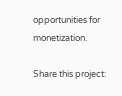opportunities for monetization.

Share this project: